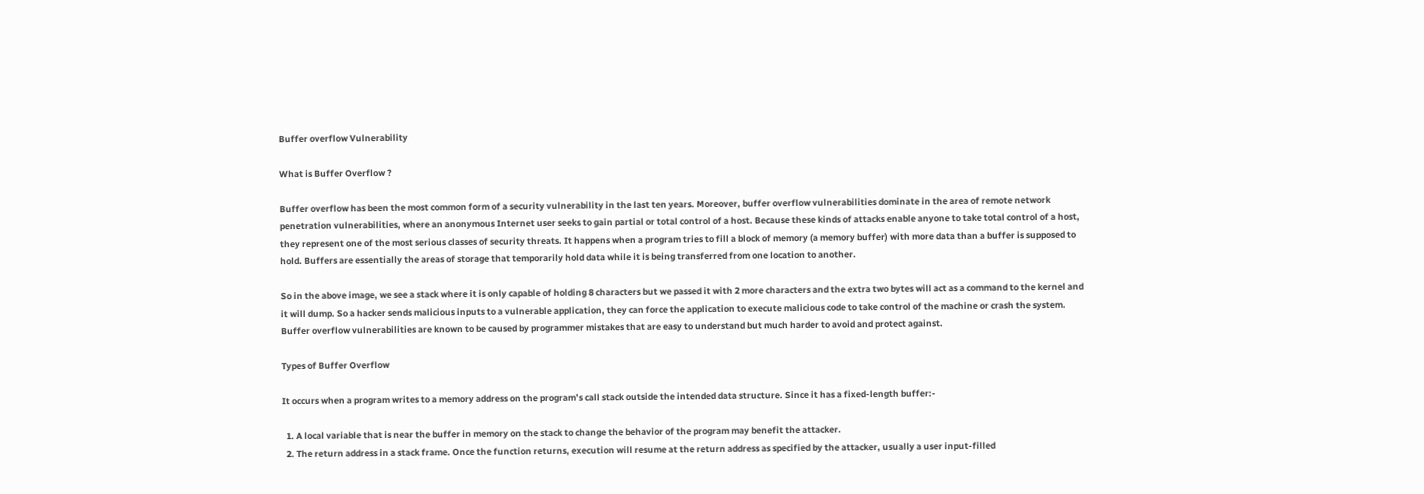Buffer overflow Vulnerability

What is Buffer Overflow ?

Buffer overflow has been the most common form of a security vulnerability in the last ten years. Moreover, buffer overflow vulnerabilities dominate in the area of remote network penetration vulnerabilities, where an anonymous Internet user seeks to gain partial or total control of a host. Because these kinds of attacks enable anyone to take total control of a host, they represent one of the most serious classes of security threats. It happens when a program tries to fill a block of memory (a memory buffer) with more data than a buffer is supposed to hold. Buffers are essentially the areas of storage that temporarily hold data while it is being transferred from one location to another.

So in the above image, we see a stack where it is only capable of holding 8 characters but we passed it with 2 more characters and the extra two bytes will act as a command to the kernel and it will dump. So a hacker sends malicious inputs to a vulnerable application, they can force the application to execute malicious code to take control of the machine or crash the system. Buffer overflow vulnerabilities are known to be caused by programmer mistakes that are easy to understand but much harder to avoid and protect against.

Types of Buffer Overflow

It occurs when a program writes to a memory address on the program’s call stack outside the intended data structure. Since it has a fixed-length buffer:-

  1. A local variable that is near the buffer in memory on the stack to change the behavior of the program may benefit the attacker.
  2. The return address in a stack frame. Once the function returns, execution will resume at the return address as specified by the attacker, usually a user input-filled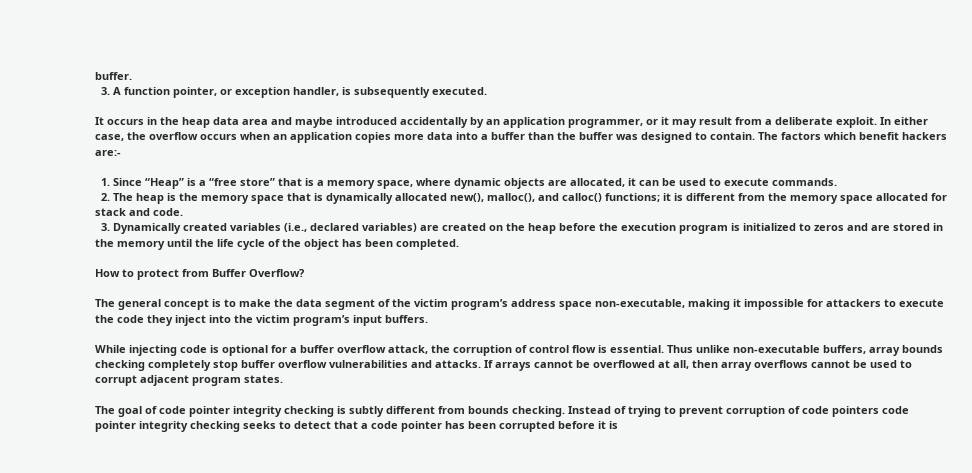buffer.
  3. A function pointer, or exception handler, is subsequently executed.

It occurs in the heap data area and maybe introduced accidentally by an application programmer, or it may result from a deliberate exploit. In either case, the overflow occurs when an application copies more data into a buffer than the buffer was designed to contain. The factors which benefit hackers are:-

  1. Since “Heap” is a “free store” that is a memory space, where dynamic objects are allocated, it can be used to execute commands.
  2. The heap is the memory space that is dynamically allocated new(), malloc(), and calloc() functions; it is different from the memory space allocated for stack and code.
  3. Dynamically created variables (i.e., declared variables) are created on the heap before the execution program is initialized to zeros and are stored in the memory until the life cycle of the object has been completed.

How to protect from Buffer Overflow?

The general concept is to make the data segment of the victim program’s address space non-executable, making it impossible for attackers to execute the code they inject into the victim program’s input buffers.

While injecting code is optional for a buffer overflow attack, the corruption of control flow is essential. Thus unlike non-executable buffers, array bounds checking completely stop buffer overflow vulnerabilities and attacks. If arrays cannot be overflowed at all, then array overflows cannot be used to corrupt adjacent program states.

The goal of code pointer integrity checking is subtly different from bounds checking. Instead of trying to prevent corruption of code pointers code pointer integrity checking seeks to detect that a code pointer has been corrupted before it is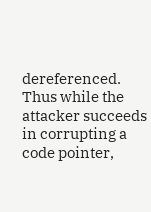dereferenced. Thus while the attacker succeeds in corrupting a code pointer,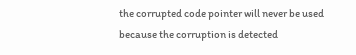the corrupted code pointer will never be used because the corruption is detected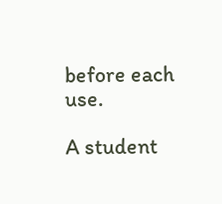before each use.

A student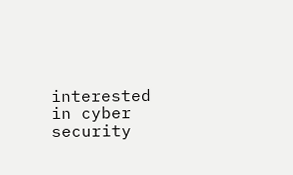interested in cyber security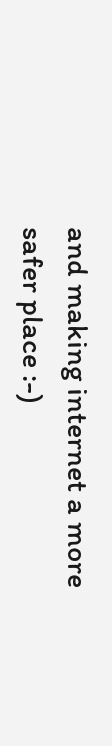and making internet a more safer place :-)